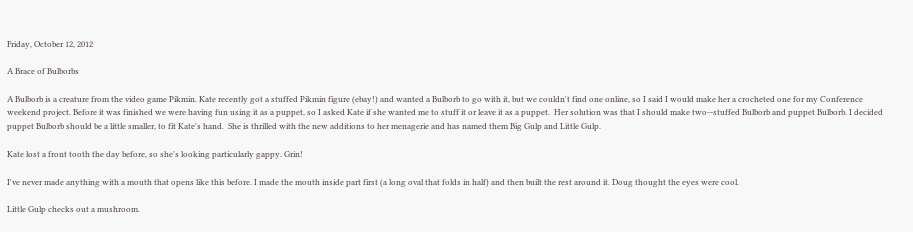Friday, October 12, 2012

A Brace of Bulborbs

A Bulborb is a creature from the video game Pikmin. Kate recently got a stuffed Pikmin figure (ebay!) and wanted a Bulborb to go with it, but we couldn't find one online, so I said I would make her a crocheted one for my Conference weekend project. Before it was finished we were having fun using it as a puppet, so I asked Kate if she wanted me to stuff it or leave it as a puppet.  Her solution was that I should make two--stuffed Bulborb and puppet Bulborb. I decided puppet Bulborb should be a little smaller, to fit Kate's hand.  She is thrilled with the new additions to her menagerie and has named them Big Gulp and Little Gulp.

Kate lost a front tooth the day before, so she's looking particularly gappy. Grin!

I've never made anything with a mouth that opens like this before. I made the mouth inside part first (a long oval that folds in half) and then built the rest around it. Doug thought the eyes were cool.

Little Gulp checks out a mushroom.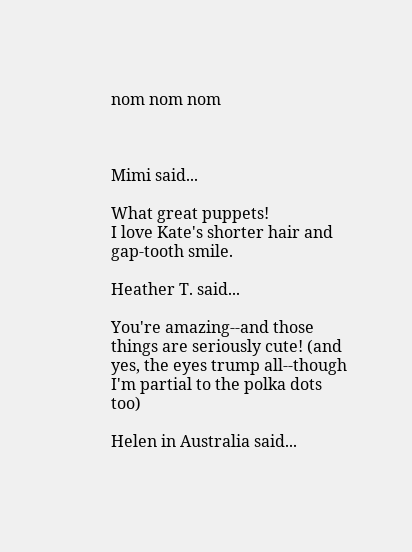nom nom nom



Mimi said...

What great puppets!
I love Kate's shorter hair and gap-tooth smile.

Heather T. said...

You're amazing--and those things are seriously cute! (and yes, the eyes trump all--though I'm partial to the polka dots too)

Helen in Australia said...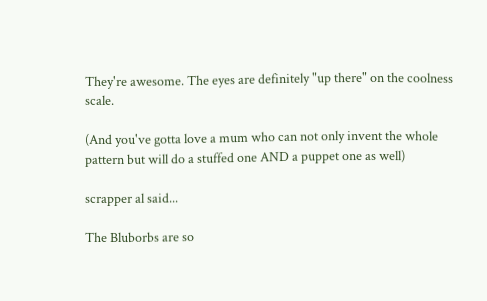They're awesome. The eyes are definitely "up there" on the coolness scale.

(And you've gotta love a mum who can not only invent the whole pattern but will do a stuffed one AND a puppet one as well)

scrapper al said...

The Bluborbs are so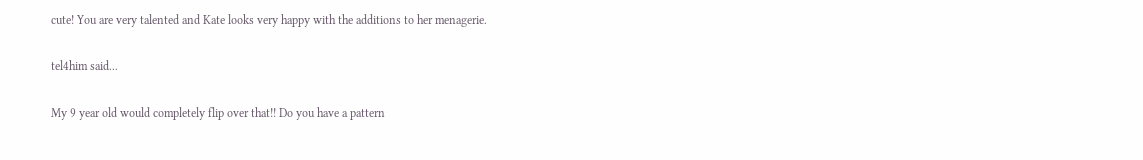cute! You are very talented and Kate looks very happy with the additions to her menagerie.

tel4him said...

My 9 year old would completely flip over that!! Do you have a pattern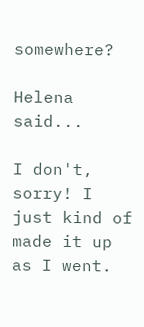somewhere?

Helena said...

I don't, sorry! I just kind of made it up as I went.